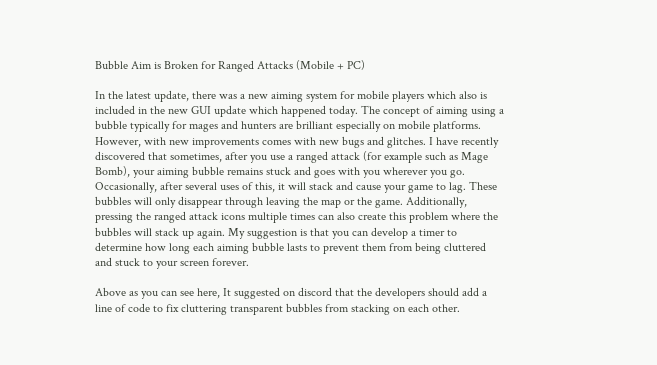Bubble Aim is Broken for Ranged Attacks (Mobile + PC)

In the latest update, there was a new aiming system for mobile players which also is included in the new GUI update which happened today. The concept of aiming using a bubble typically for mages and hunters are brilliant especially on mobile platforms. However, with new improvements comes with new bugs and glitches. I have recently discovered that sometimes, after you use a ranged attack (for example such as Mage Bomb), your aiming bubble remains stuck and goes with you wherever you go. Occasionally, after several uses of this, it will stack and cause your game to lag. These bubbles will only disappear through leaving the map or the game. Additionally, pressing the ranged attack icons multiple times can also create this problem where the bubbles will stack up again. My suggestion is that you can develop a timer to determine how long each aiming bubble lasts to prevent them from being cluttered and stuck to your screen forever.

Above as you can see here, It suggested on discord that the developers should add a line of code to fix cluttering transparent bubbles from stacking on each other.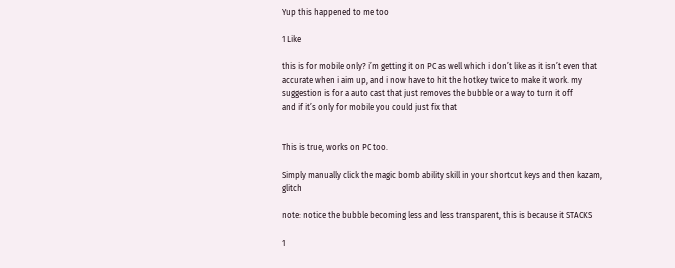Yup this happened to me too

1 Like

this is for mobile only? i’m getting it on PC as well which i don’t like as it isn’t even that accurate when i aim up, and i now have to hit the hotkey twice to make it work. my suggestion is for a auto cast that just removes the bubble or a way to turn it off
and if it’s only for mobile you could just fix that


This is true, works on PC too.

Simply manually click the magic bomb ability skill in your shortcut keys and then kazam, glitch

note: notice the bubble becoming less and less transparent, this is because it STACKS

1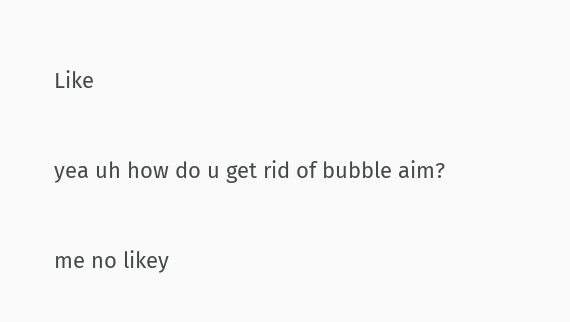Like

yea uh how do u get rid of bubble aim?

me no likey